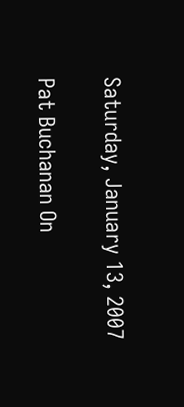Saturday, January 13, 2007

Pat Buchanan On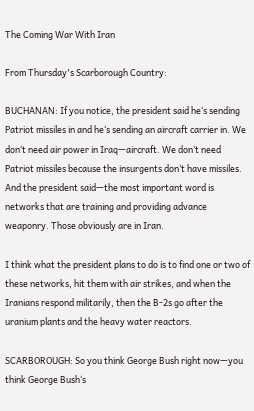The Coming War With Iran

From Thursday's Scarborough Country:

BUCHANAN: If you notice, the president said he‘s sending Patriot missiles in and he‘s sending an aircraft carrier in. We don‘t need air power in Iraq—aircraft. We don‘t need Patriot missiles because the insurgents don‘t have missiles. And the president said—the most important word is networks that are training and providing advance weaponry. Those obviously are in Iran.

I think what the president plans to do is to find one or two of these networks, hit them with air strikes, and when the Iranians respond militarily, then the B-2s go after the uranium plants and the heavy water reactors.

SCARBOROUGH: So you think George Bush right now—you think George Bush‘s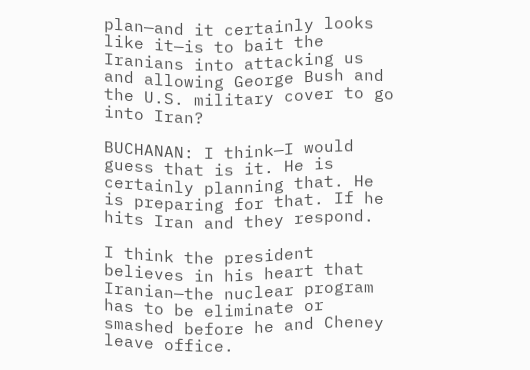plan—and it certainly looks like it—is to bait the Iranians into attacking us and allowing George Bush and the U.S. military cover to go into Iran?

BUCHANAN: I think—I would guess that is it. He is certainly planning that. He is preparing for that. If he hits Iran and they respond.

I think the president believes in his heart that Iranian—the nuclear program has to be eliminate or smashed before he and Cheney leave office.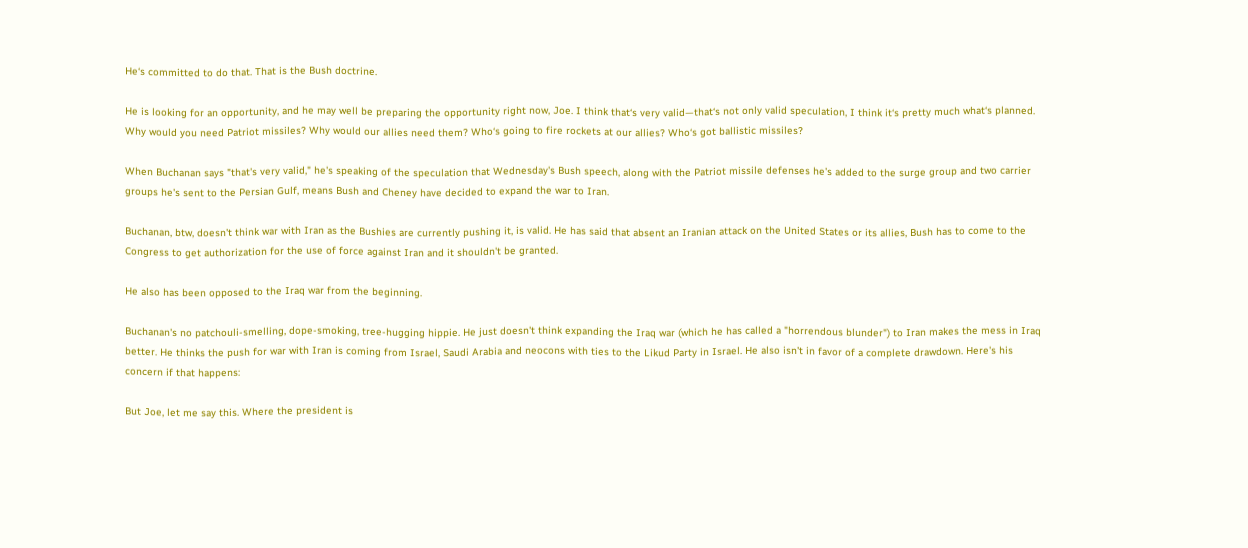He‘s committed to do that. That is the Bush doctrine.

He is looking for an opportunity, and he may well be preparing the opportunity right now, Joe. I think that‘s very valid—that‘s not only valid speculation, I think it‘s pretty much what‘s planned. Why would you need Patriot missiles? Why would our allies need them? Who‘s going to fire rockets at our allies? Who‘s got ballistic missiles?

When Buchanan says "that's very valid," he's speaking of the speculation that Wednesday's Bush speech, along with the Patriot missile defenses he's added to the surge group and two carrier groups he's sent to the Persian Gulf, means Bush and Cheney have decided to expand the war to Iran.

Buchanan, btw, doesn't think war with Iran as the Bushies are currently pushing it, is valid. He has said that absent an Iranian attack on the United States or its allies, Bush has to come to the Congress to get authorization for the use of force against Iran and it shouldn't be granted.

He also has been opposed to the Iraq war from the beginning.

Buchanan's no patchouli-smelling, dope-smoking, tree-hugging hippie. He just doesn't think expanding the Iraq war (which he has called a "horrendous blunder") to Iran makes the mess in Iraq better. He thinks the push for war with Iran is coming from Israel, Saudi Arabia and neocons with ties to the Likud Party in Israel. He also isn't in favor of a complete drawdown. Here's his concern if that happens:

But Joe, let me say this. Where the president is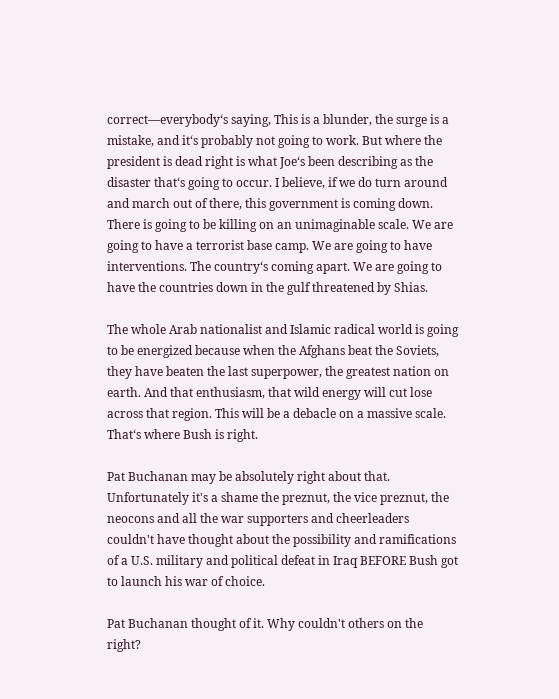correct—everybody‘s saying, This is a blunder, the surge is a mistake, and it‘s probably not going to work. But where the president is dead right is what Joe‘s been describing as the disaster that‘s going to occur. I believe, if we do turn around and march out of there, this government is coming down. There is going to be killing on an unimaginable scale. We are going to have a terrorist base camp. We are going to have interventions. The country‘s coming apart. We are going to have the countries down in the gulf threatened by Shias.

The whole Arab nationalist and Islamic radical world is going to be energized because when the Afghans beat the Soviets, they have beaten the last superpower, the greatest nation on earth. And that enthusiasm, that wild energy will cut lose across that region. This will be a debacle on a massive scale. That‘s where Bush is right.

Pat Buchanan may be absolutely right about that. Unfortunately it's a shame the preznut, the vice preznut, the neocons and all the war supporters and cheerleaders couldn't have thought about the possibility and ramifications of a U.S. military and political defeat in Iraq BEFORE Bush got to launch his war of choice.

Pat Buchanan thought of it. Why couldn't others on the right?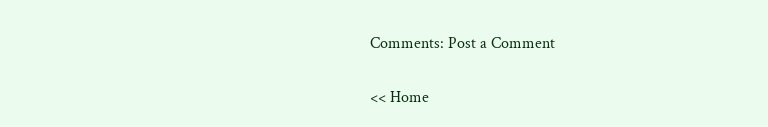Comments: Post a Comment

<< Home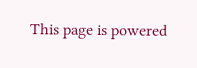This page is powered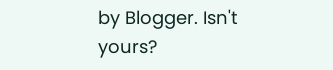by Blogger. Isn't yours?